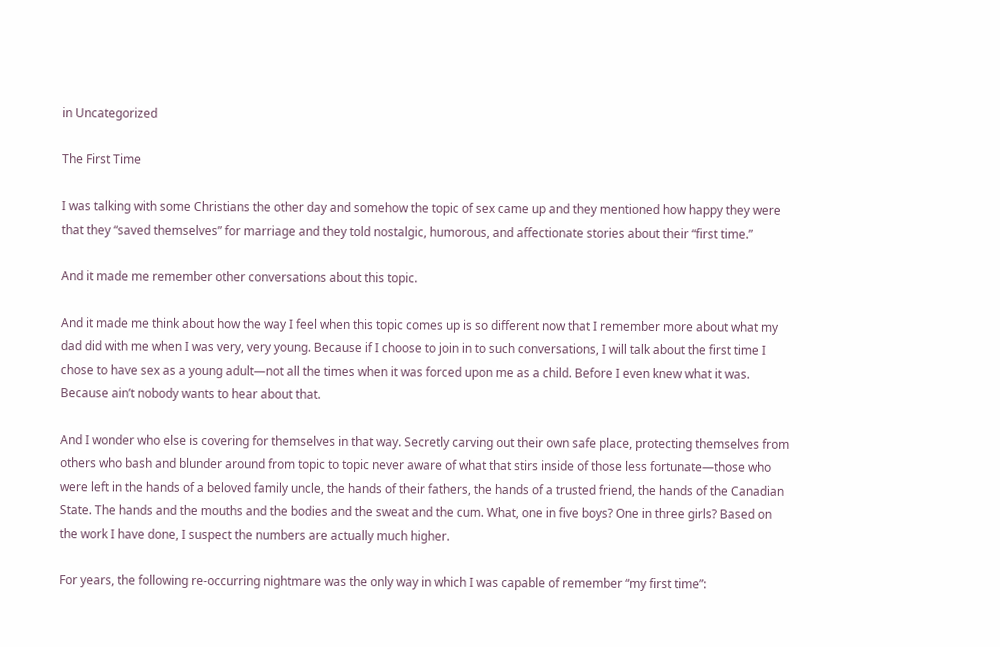in Uncategorized

The First Time

I was talking with some Christians the other day and somehow the topic of sex came up and they mentioned how happy they were that they “saved themselves” for marriage and they told nostalgic, humorous, and affectionate stories about their “first time.”

And it made me remember other conversations about this topic.

And it made me think about how the way I feel when this topic comes up is so different now that I remember more about what my dad did with me when I was very, very young. Because if I choose to join in to such conversations, I will talk about the first time I chose to have sex as a young adult—not all the times when it was forced upon me as a child. Before I even knew what it was. Because ain’t nobody wants to hear about that.

And I wonder who else is covering for themselves in that way. Secretly carving out their own safe place, protecting themselves from others who bash and blunder around from topic to topic never aware of what that stirs inside of those less fortunate—those who were left in the hands of a beloved family uncle, the hands of their fathers, the hands of a trusted friend, the hands of the Canadian State. The hands and the mouths and the bodies and the sweat and the cum. What, one in five boys? One in three girls? Based on the work I have done, I suspect the numbers are actually much higher.

For years, the following re-occurring nightmare was the only way in which I was capable of remember “my first time”: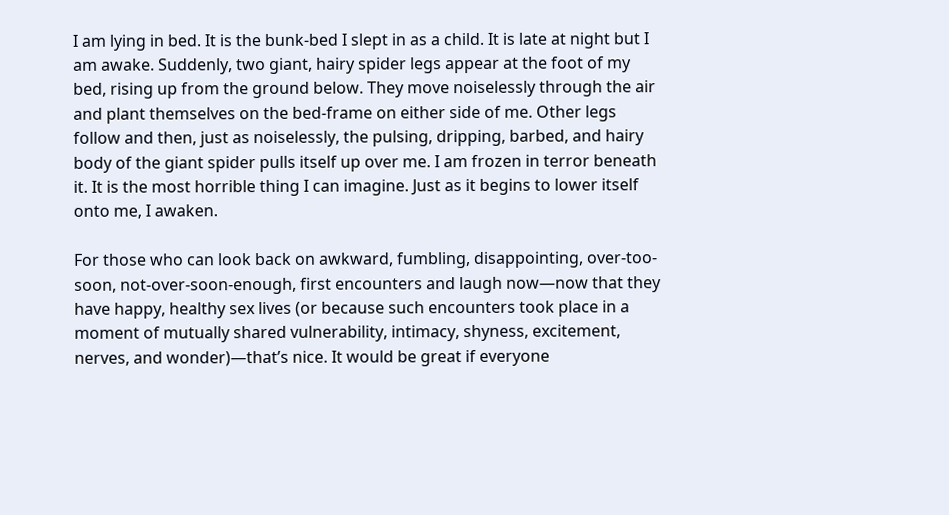I am lying in bed. It is the bunk-bed I slept in as a child. It is late at night but I am awake. Suddenly, two giant, hairy spider legs appear at the foot of my bed, rising up from the ground below. They move noiselessly through the air and plant themselves on the bed-frame on either side of me. Other legs follow and then, just as noiselessly, the pulsing, dripping, barbed, and hairy body of the giant spider pulls itself up over me. I am frozen in terror beneath it. It is the most horrible thing I can imagine. Just as it begins to lower itself onto me, I awaken.

For those who can look back on awkward, fumbling, disappointing, over-too-soon, not-over-soon-enough, first encounters and laugh now—now that they have happy, healthy sex lives (or because such encounters took place in a moment of mutually shared vulnerability, intimacy, shyness, excitement, nerves, and wonder)—that’s nice. It would be great if everyone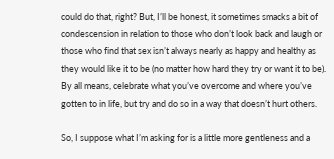could do that, right? But, I’ll be honest, it sometimes smacks a bit of condescension in relation to those who don’t look back and laugh or those who find that sex isn’t always nearly as happy and healthy as they would like it to be (no matter how hard they try or want it to be). By all means, celebrate what you’ve overcome and where you’ve gotten to in life, but try and do so in a way that doesn’t hurt others.

So, I suppose what I’m asking for is a little more gentleness and a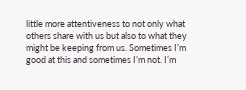little more attentiveness to not only what others share with us but also to what they might be keeping from us. Sometimes I’m good at this and sometimes I’m not. I’m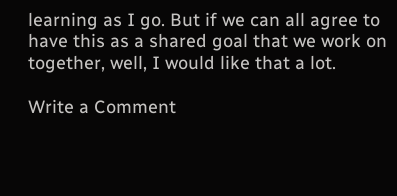learning as I go. But if we can all agree to have this as a shared goal that we work on together, well, I would like that a lot.

Write a Comment